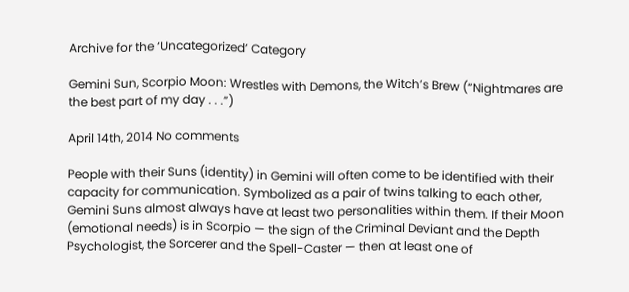Archive for the ‘Uncategorized’ Category

Gemini Sun, Scorpio Moon: Wrestles with Demons, the Witch’s Brew (“Nightmares are the best part of my day . . .”)

April 14th, 2014 No comments

People with their Suns (identity) in Gemini will often come to be identified with their capacity for communication. Symbolized as a pair of twins talking to each other, Gemini Suns almost always have at least two personalities within them. If their Moon (emotional needs) is in Scorpio — the sign of the Criminal Deviant and the Depth Psychologist, the Sorcerer and the Spell-Caster — then at least one of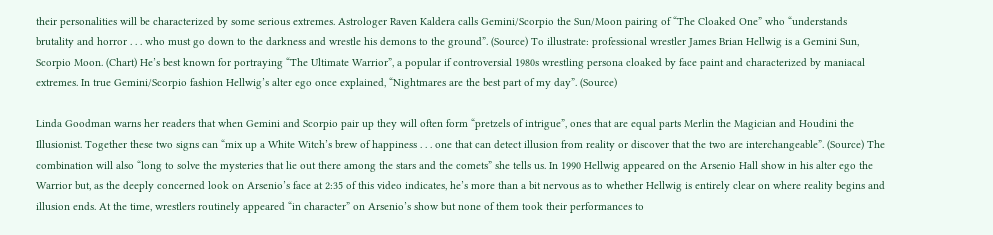their personalities will be characterized by some serious extremes. Astrologer Raven Kaldera calls Gemini/Scorpio the Sun/Moon pairing of “The Cloaked One” who “understands brutality and horror . . . who must go down to the darkness and wrestle his demons to the ground”. (Source) To illustrate: professional wrestler James Brian Hellwig is a Gemini Sun, Scorpio Moon. (Chart) He’s best known for portraying “The Ultimate Warrior”, a popular if controversial 1980s wrestling persona cloaked by face paint and characterized by maniacal extremes. In true Gemini/Scorpio fashion Hellwig’s alter ego once explained, “Nightmares are the best part of my day”. (Source)

Linda Goodman warns her readers that when Gemini and Scorpio pair up they will often form “pretzels of intrigue”, ones that are equal parts Merlin the Magician and Houdini the Illusionist. Together these two signs can “mix up a White Witch’s brew of happiness . . . one that can detect illusion from reality or discover that the two are interchangeable”. (Source) The combination will also “long to solve the mysteries that lie out there among the stars and the comets” she tells us. In 1990 Hellwig appeared on the Arsenio Hall show in his alter ego the Warrior but, as the deeply concerned look on Arsenio’s face at 2:35 of this video indicates, he’s more than a bit nervous as to whether Hellwig is entirely clear on where reality begins and illusion ends. At the time, wrestlers routinely appeared “in character” on Arsenio’s show but none of them took their performances to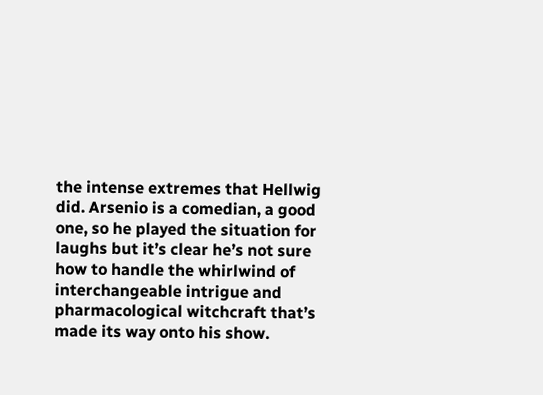the intense extremes that Hellwig did. Arsenio is a comedian, a good one, so he played the situation for laughs but it’s clear he’s not sure how to handle the whirlwind of interchangeable intrigue and pharmacological witchcraft that’s made its way onto his show.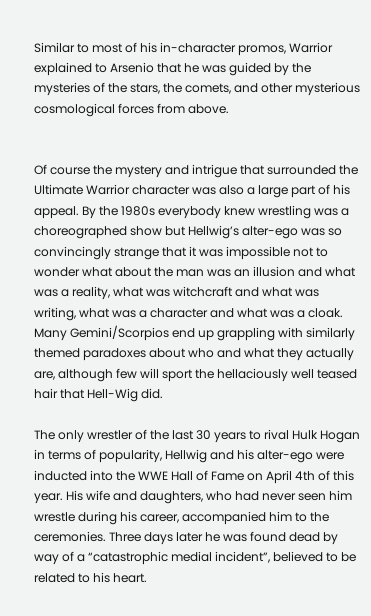Similar to most of his in-character promos, Warrior explained to Arsenio that he was guided by the mysteries of the stars, the comets, and other mysterious cosmological forces from above.


Of course the mystery and intrigue that surrounded the Ultimate Warrior character was also a large part of his appeal. By the 1980s everybody knew wrestling was a choreographed show but Hellwig’s alter-ego was so convincingly strange that it was impossible not to wonder what about the man was an illusion and what was a reality, what was witchcraft and what was writing, what was a character and what was a cloak. Many Gemini/Scorpios end up grappling with similarly themed paradoxes about who and what they actually are, although few will sport the hellaciously well teased hair that Hell-Wig did.

The only wrestler of the last 30 years to rival Hulk Hogan in terms of popularity, Hellwig and his alter-ego were inducted into the WWE Hall of Fame on April 4th of this year. His wife and daughters, who had never seen him wrestle during his career, accompanied him to the ceremonies. Three days later he was found dead by way of a “catastrophic medial incident”, believed to be related to his heart.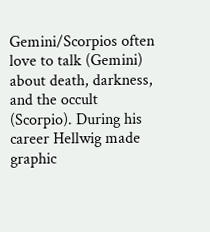Gemini/Scorpios often love to talk (Gemini) about death, darkness, and the occult (Scorpio). During his career Hellwig made graphic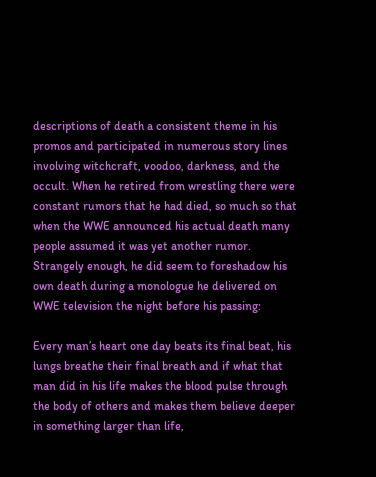descriptions of death a consistent theme in his promos and participated in numerous story lines involving witchcraft, voodoo, darkness, and the occult. When he retired from wrestling there were constant rumors that he had died, so much so that when the WWE announced his actual death many people assumed it was yet another rumor. Strangely enough, he did seem to foreshadow his own death during a monologue he delivered on WWE television the night before his passing:

Every man’s heart one day beats its final beat, his lungs breathe their final breath and if what that man did in his life makes the blood pulse through the body of others and makes them believe deeper in something larger than life,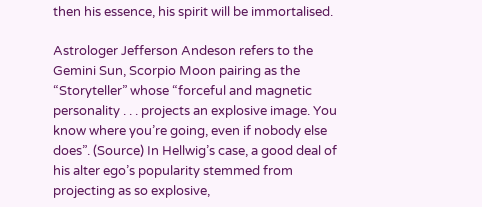then his essence, his spirit will be immortalised.

Astrologer Jefferson Andeson refers to the Gemini Sun, Scorpio Moon pairing as the “Storyteller” whose “forceful and magnetic personality . . . projects an explosive image. You know where you’re going, even if nobody else does”. (Source) In Hellwig’s case, a good deal of his alter ego’s popularity stemmed from projecting as so explosive,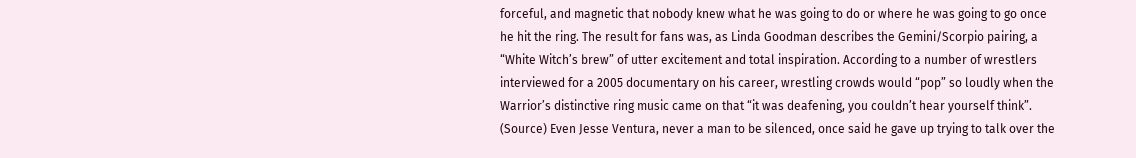forceful, and magnetic that nobody knew what he was going to do or where he was going to go once he hit the ring. The result for fans was, as Linda Goodman describes the Gemini/Scorpio pairing, a “White Witch’s brew” of utter excitement and total inspiration. According to a number of wrestlers interviewed for a 2005 documentary on his career, wrestling crowds would “pop” so loudly when the Warrior’s distinctive ring music came on that “it was deafening, you couldn’t hear yourself think”. (Source) Even Jesse Ventura, never a man to be silenced, once said he gave up trying to talk over the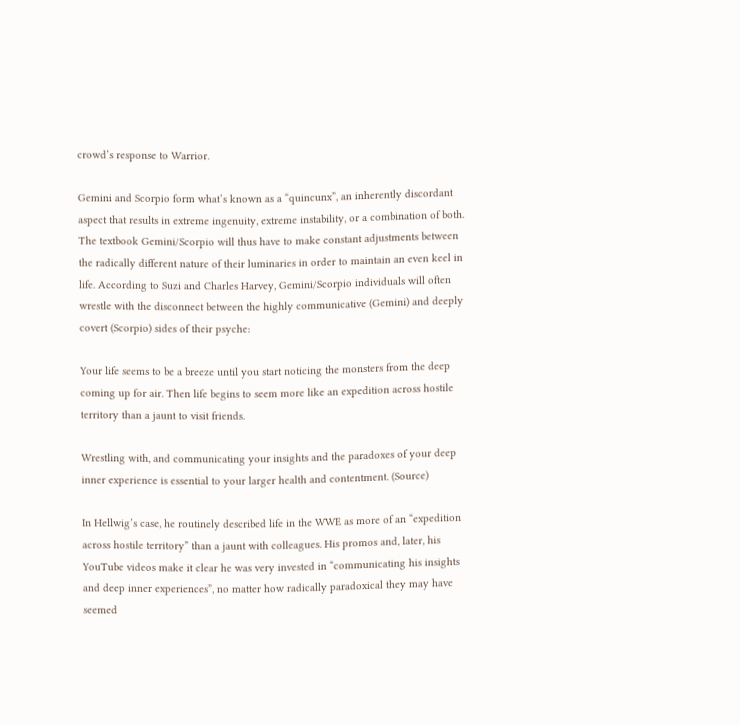crowd’s response to Warrior.

Gemini and Scorpio form what’s known as a “quincunx”, an inherently discordant aspect that results in extreme ingenuity, extreme instability, or a combination of both. The textbook Gemini/Scorpio will thus have to make constant adjustments between the radically different nature of their luminaries in order to maintain an even keel in life. According to Suzi and Charles Harvey, Gemini/Scorpio individuals will often wrestle with the disconnect between the highly communicative (Gemini) and deeply covert (Scorpio) sides of their psyche:

Your life seems to be a breeze until you start noticing the monsters from the deep coming up for air. Then life begins to seem more like an expedition across hostile territory than a jaunt to visit friends.

Wrestling with, and communicating your insights and the paradoxes of your deep inner experience is essential to your larger health and contentment. (Source)

In Hellwig’s case, he routinely described life in the WWE as more of an “expedition across hostile territory” than a jaunt with colleagues. His promos and, later, his YouTube videos make it clear he was very invested in “communicating his insights and deep inner experiences”, no matter how radically paradoxical they may have seemed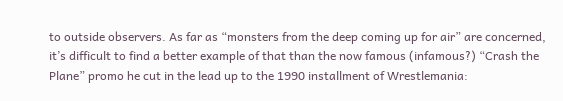to outside observers. As far as “monsters from the deep coming up for air” are concerned, it’s difficult to find a better example of that than the now famous (infamous?) “Crash the Plane” promo he cut in the lead up to the 1990 installment of Wrestlemania: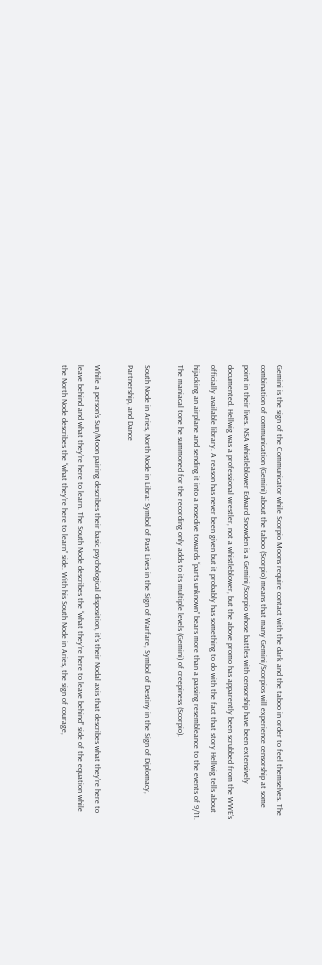Gemini is the sign of the Communicator while Scorpio Moons require contact with the dark and the taboo in order to feel themselves. The combination of communication (Gemini) about the taboo (Scorpio) means that many Gemini/Scorpios will experience censorship at some point in their lives. NSA whistleblower Edward Snowden is a Gemini/Scorpio whose battles with censorship have been extensively documented. Hellwig was a professional wrestler, not a whistleblower, but the above promo has apparently been scrubbed from the WWE’s officially available library. A reason has never been given but it probably has something to do with the fact that story Hellwig tells about hijacking an airplane and sending it into a nosedive towards “parts unknown” bears more than a passing resembleance to the events of 9/11. The maniacal tone he summoned for the recording only adds to its multiple levels (Gemini) of creepiness (Scorpio).

South Node in Aries, North Node in Libra: Symbol of Past Lives in the Sign of Warfare, Symbol of Destiny in the Sign of Diplomacy, Partnership, and Dance

While a person’s Sun/Moon pairing describes their basic psychological disposition, it’s their Nodal axis that describes what they’re here to leave behind and what they’re here to learn. The South Node describes the “what they’re here to leave behind” side of the equation while the North Node describes the “what they’re here to learn” side. With his South Node in Aries, the sign of courage,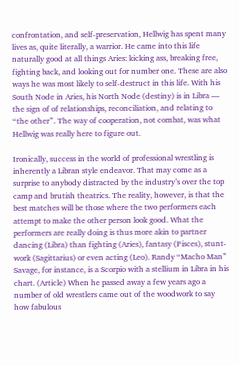confrontation, and self-preservation, Hellwig has spent many lives as, quite literally, a warrior. He came into this life naturally good at all things Aries: kicking ass, breaking free, fighting back, and looking out for number one. These are also ways he was most likely to self-destruct in this life. With his South Node in Aries, his North Node (destiny) is in Libra — the sign of of relationships, reconciliation, and relating to “the other”. The way of cooperation, not combat, was what Hellwig was really here to figure out.

Ironically, success in the world of professional wrestling is inherently a Libran style endeavor. That may come as a surprise to anybody distracted by the industry’s over the top camp and brutish theatrics. The reality, however, is that the best matches will be those where the two performers each attempt to make the other person look good. What the performers are really doing is thus more akin to partner dancing (Libra) than fighting (Aries), fantasy (Pisces), stunt-work (Sagittarius) or even acting (Leo). Randy “Macho Man” Savage, for instance, is a Scorpio with a stellium in Libra in his chart. (Article) When he passed away a few years ago a number of old wrestlers came out of the woodwork to say how fabulous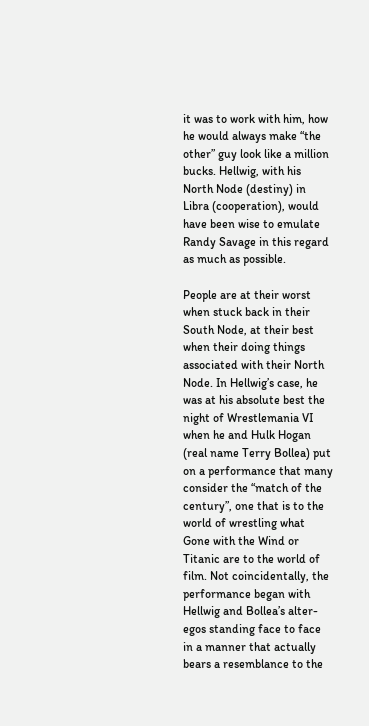it was to work with him, how he would always make “the other” guy look like a million bucks. Hellwig, with his North Node (destiny) in Libra (cooperation), would have been wise to emulate Randy Savage in this regard as much as possible.

People are at their worst when stuck back in their South Node, at their best when their doing things associated with their North Node. In Hellwig’s case, he was at his absolute best the night of Wrestlemania VI when he and Hulk Hogan (real name Terry Bollea) put on a performance that many consider the “match of the century”, one that is to the world of wrestling what Gone with the Wind or Titanic are to the world of film. Not coincidentally, the performance began with Hellwig and Bollea’s alter-egos standing face to face in a manner that actually bears a resemblance to the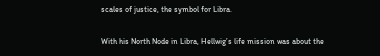scales of justice, the symbol for Libra.


With his North Node in Libra, Hellwig’s life mission was about the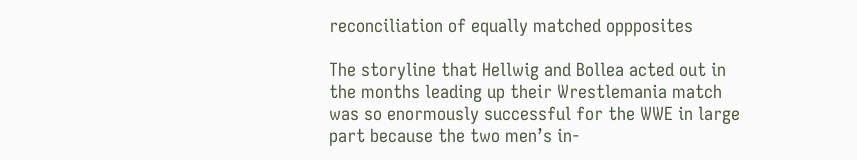reconciliation of equally matched oppposites

The storyline that Hellwig and Bollea acted out in the months leading up their Wrestlemania match was so enormously successful for the WWE in large part because the two men’s in-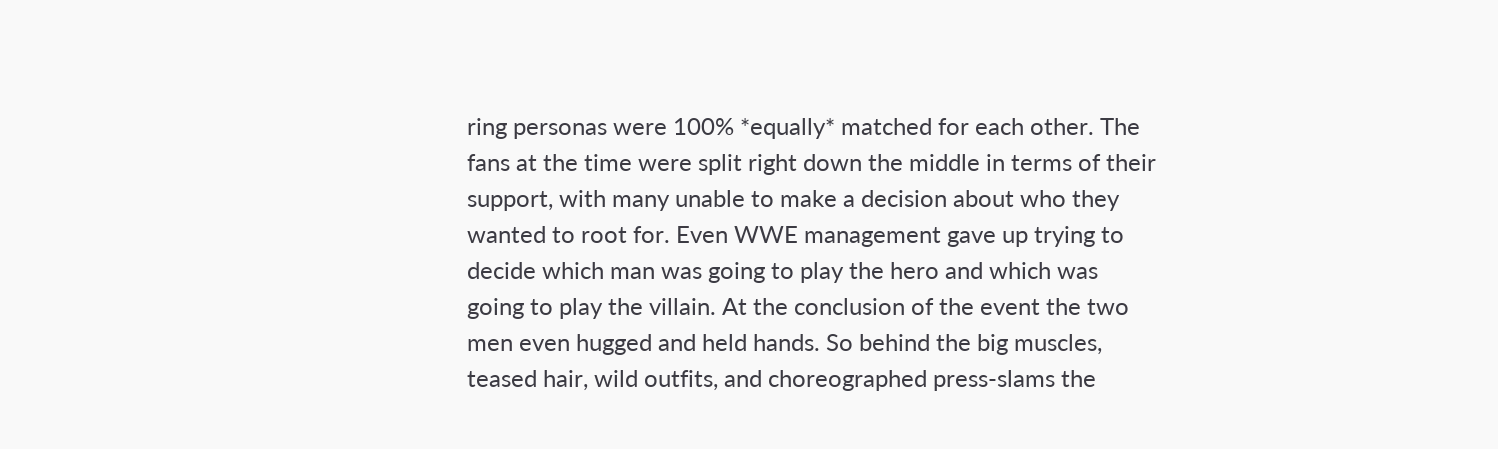ring personas were 100% *equally* matched for each other. The fans at the time were split right down the middle in terms of their support, with many unable to make a decision about who they wanted to root for. Even WWE management gave up trying to decide which man was going to play the hero and which was going to play the villain. At the conclusion of the event the two men even hugged and held hands. So behind the big muscles, teased hair, wild outfits, and choreographed press-slams the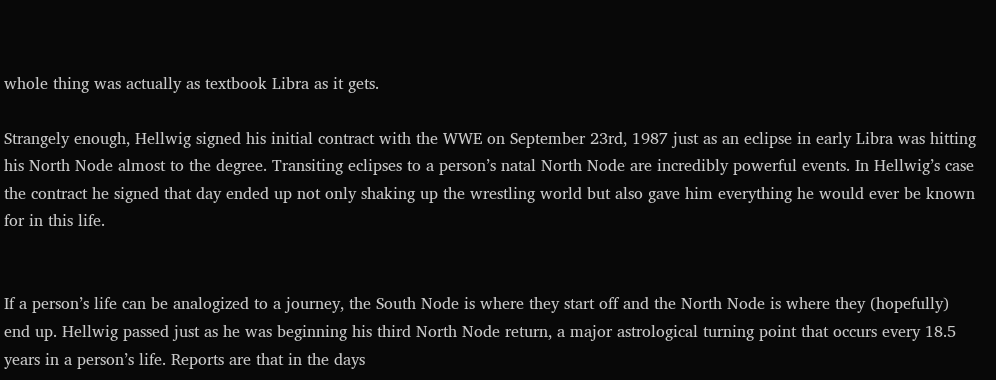whole thing was actually as textbook Libra as it gets.

Strangely enough, Hellwig signed his initial contract with the WWE on September 23rd, 1987 just as an eclipse in early Libra was hitting his North Node almost to the degree. Transiting eclipses to a person’s natal North Node are incredibly powerful events. In Hellwig’s case the contract he signed that day ended up not only shaking up the wrestling world but also gave him everything he would ever be known for in this life.


If a person’s life can be analogized to a journey, the South Node is where they start off and the North Node is where they (hopefully) end up. Hellwig passed just as he was beginning his third North Node return, a major astrological turning point that occurs every 18.5 years in a person’s life. Reports are that in the days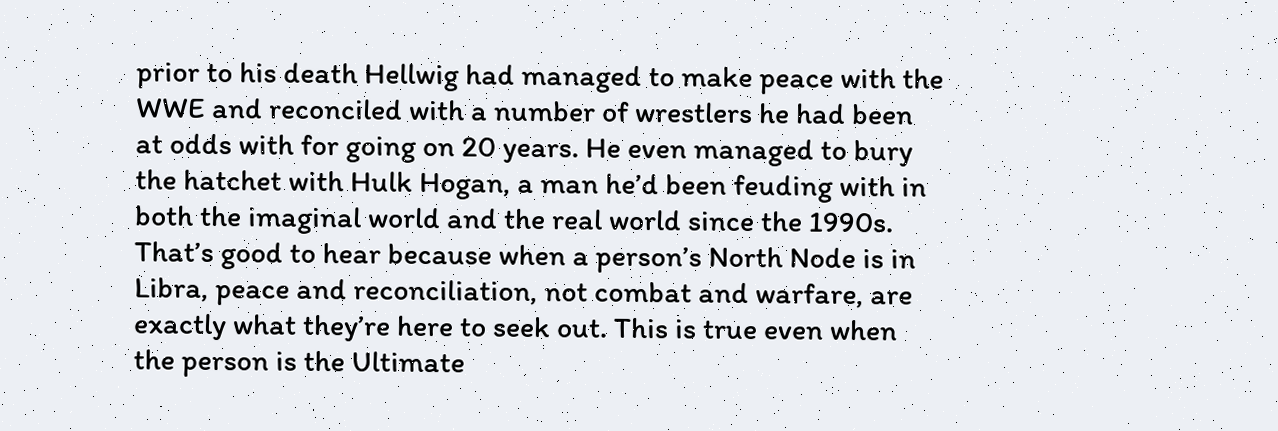prior to his death Hellwig had managed to make peace with the WWE and reconciled with a number of wrestlers he had been at odds with for going on 20 years. He even managed to bury the hatchet with Hulk Hogan, a man he’d been feuding with in both the imaginal world and the real world since the 1990s. That’s good to hear because when a person’s North Node is in Libra, peace and reconciliation, not combat and warfare, are exactly what they’re here to seek out. This is true even when the person is the Ultimate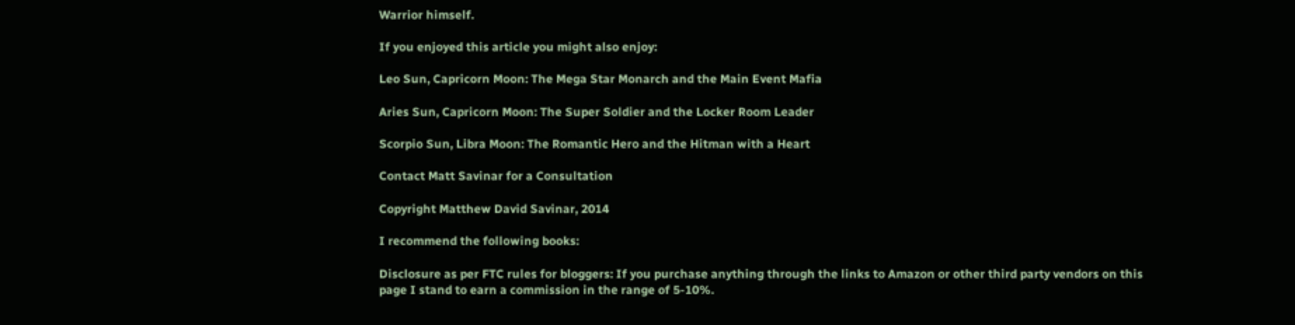Warrior himself.

If you enjoyed this article you might also enjoy:

Leo Sun, Capricorn Moon: The Mega Star Monarch and the Main Event Mafia

Aries Sun, Capricorn Moon: The Super Soldier and the Locker Room Leader

Scorpio Sun, Libra Moon: The Romantic Hero and the Hitman with a Heart

Contact Matt Savinar for a Consultation

Copyright Matthew David Savinar, 2014

I recommend the following books:

Disclosure as per FTC rules for bloggers: If you purchase anything through the links to Amazon or other third party vendors on this page I stand to earn a commission in the range of 5-10%.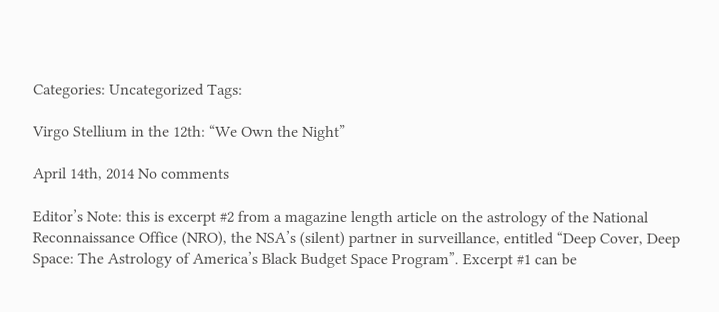Categories: Uncategorized Tags:

Virgo Stellium in the 12th: “We Own the Night”

April 14th, 2014 No comments

Editor’s Note: this is excerpt #2 from a magazine length article on the astrology of the National Reconnaissance Office (NRO), the NSA’s (silent) partner in surveillance, entitled “Deep Cover, Deep Space: The Astrology of America’s Black Budget Space Program”. Excerpt #1 can be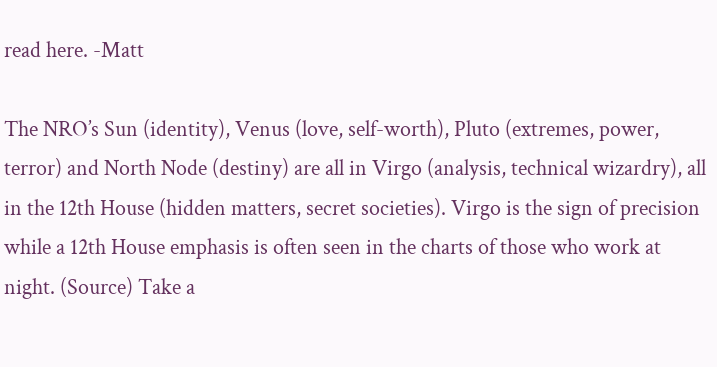read here. -Matt

The NRO’s Sun (identity), Venus (love, self-worth), Pluto (extremes, power, terror) and North Node (destiny) are all in Virgo (analysis, technical wizardry), all in the 12th House (hidden matters, secret societies). Virgo is the sign of precision while a 12th House emphasis is often seen in the charts of those who work at night. (Source) Take a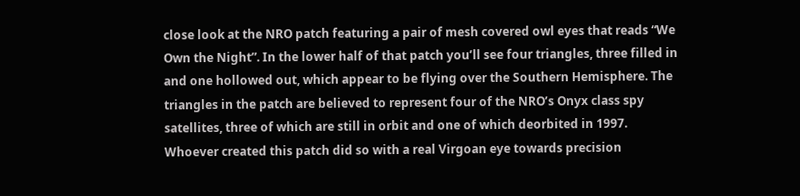close look at the NRO patch featuring a pair of mesh covered owl eyes that reads “We Own the Night”. In the lower half of that patch you’ll see four triangles, three filled in and one hollowed out, which appear to be flying over the Southern Hemisphere. The triangles in the patch are believed to represent four of the NRO’s Onyx class spy satellites, three of which are still in orbit and one of which deorbited in 1997. Whoever created this patch did so with a real Virgoan eye towards precision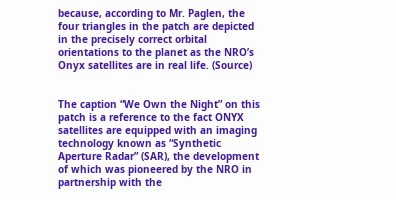because, according to Mr. Paglen, the four triangles in the patch are depicted in the precisely correct orbital orientations to the planet as the NRO’s Onyx satellites are in real life. (Source)


The caption “We Own the Night” on this patch is a reference to the fact ONYX satellites are equipped with an imaging technology known as “Synthetic Aperture Radar” (SAR), the development of which was pioneered by the NRO in partnership with the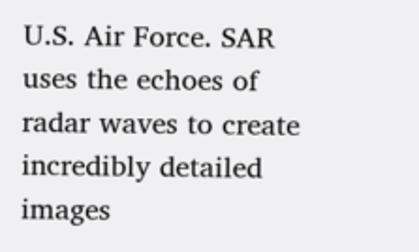U.S. Air Force. SAR uses the echoes of radar waves to create incredibly detailed images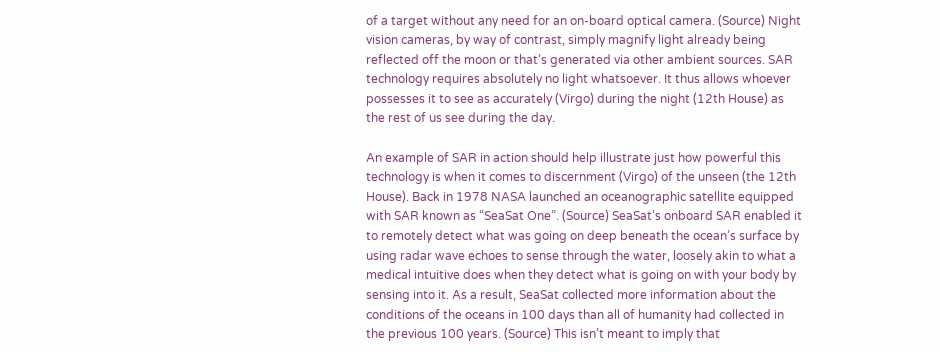of a target without any need for an on-board optical camera. (Source) Night vision cameras, by way of contrast, simply magnify light already being reflected off the moon or that’s generated via other ambient sources. SAR technology requires absolutely no light whatsoever. It thus allows whoever possesses it to see as accurately (Virgo) during the night (12th House) as the rest of us see during the day.

An example of SAR in action should help illustrate just how powerful this technology is when it comes to discernment (Virgo) of the unseen (the 12th House). Back in 1978 NASA launched an oceanographic satellite equipped with SAR known as “SeaSat One”. (Source) SeaSat’s onboard SAR enabled it to remotely detect what was going on deep beneath the ocean’s surface by using radar wave echoes to sense through the water, loosely akin to what a medical intuitive does when they detect what is going on with your body by sensing into it. As a result, SeaSat collected more information about the conditions of the oceans in 100 days than all of humanity had collected in the previous 100 years. (Source) This isn’t meant to imply that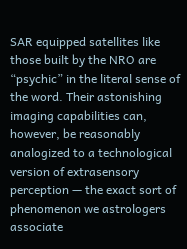SAR equipped satellites like those built by the NRO are “psychic” in the literal sense of the word. Their astonishing imaging capabilities can, however, be reasonably analogized to a technological version of extrasensory perception — the exact sort of phenomenon we astrologers associate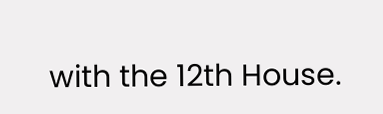with the 12th House.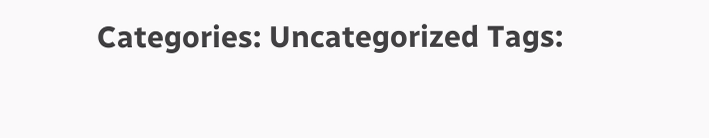Categories: Uncategorized Tags: